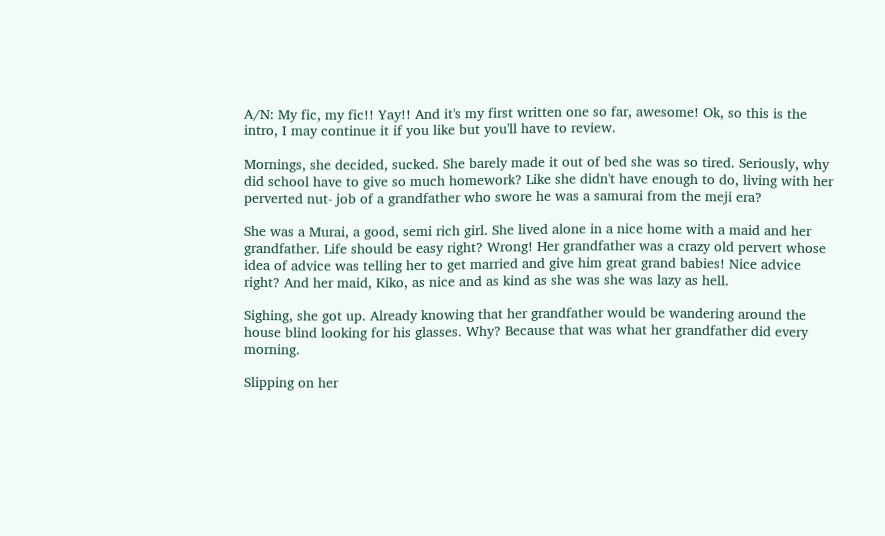A/N: My fic, my fic!! Yay!! And it's my first written one so far, awesome! Ok, so this is the intro, I may continue it if you like but you'll have to review.

Mornings, she decided, sucked. She barely made it out of bed she was so tired. Seriously, why did school have to give so much homework? Like she didn't have enough to do, living with her perverted nut- job of a grandfather who swore he was a samurai from the meji era?

She was a Murai, a good, semi rich girl. She lived alone in a nice home with a maid and her grandfather. Life should be easy right? Wrong! Her grandfather was a crazy old pervert whose idea of advice was telling her to get married and give him great grand babies! Nice advice right? And her maid, Kiko, as nice and as kind as she was she was lazy as hell.

Sighing, she got up. Already knowing that her grandfather would be wandering around the house blind looking for his glasses. Why? Because that was what her grandfather did every morning.

Slipping on her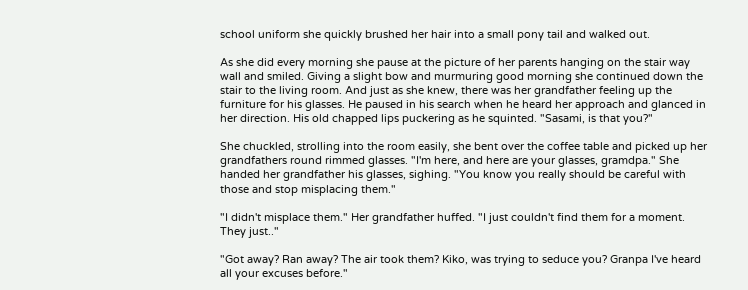school uniform she quickly brushed her hair into a small pony tail and walked out.

As she did every morning she pause at the picture of her parents hanging on the stair way wall and smiled. Giving a slight bow and murmuring good morning she continued down the stair to the living room. And just as she knew, there was her grandfather feeling up the furniture for his glasses. He paused in his search when he heard her approach and glanced in her direction. His old chapped lips puckering as he squinted. "Sasami, is that you?"

She chuckled, strolling into the room easily, she bent over the coffee table and picked up her grandfathers round rimmed glasses. "I'm here, and here are your glasses, gramdpa." She handed her grandfather his glasses, sighing. "You know you really should be careful with those and stop misplacing them."

"I didn't misplace them." Her grandfather huffed. "I just couldn't find them for a moment. They just.."

"Got away? Ran away? The air took them? Kiko, was trying to seduce you? Granpa I've heard all your excuses before."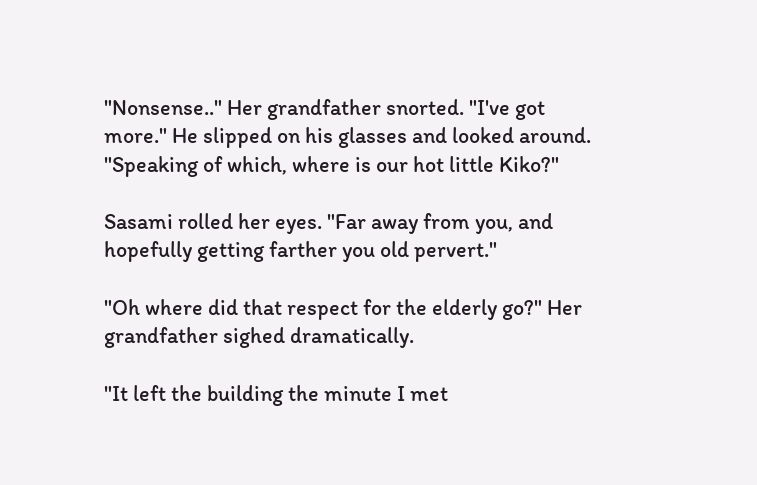"Nonsense.." Her grandfather snorted. "I've got more." He slipped on his glasses and looked around. "Speaking of which, where is our hot little Kiko?"

Sasami rolled her eyes. "Far away from you, and hopefully getting farther you old pervert."

"Oh where did that respect for the elderly go?" Her grandfather sighed dramatically.

"It left the building the minute I met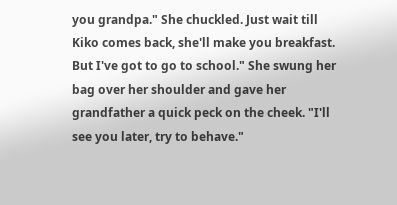you grandpa." She chuckled. Just wait till Kiko comes back, she'll make you breakfast. But I've got to go to school." She swung her bag over her shoulder and gave her grandfather a quick peck on the cheek. "I'll see you later, try to behave."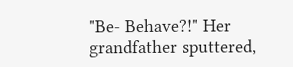"Be- Behave?!" Her grandfather sputtered,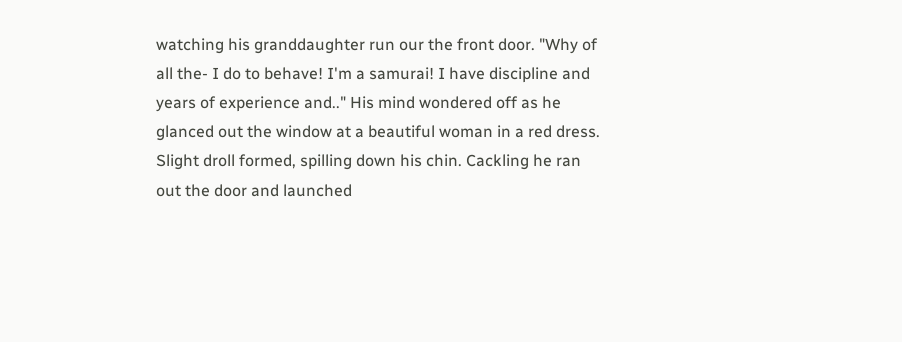watching his granddaughter run our the front door. "Why of all the- I do to behave! I'm a samurai! I have discipline and years of experience and.." His mind wondered off as he glanced out the window at a beautiful woman in a red dress. Slight droll formed, spilling down his chin. Cackling he ran out the door and launched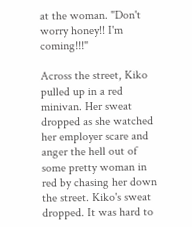at the woman. "Don't worry honey!! I'm coming!!!"

Across the street, Kiko pulled up in a red minivan. Her sweat dropped as she watched her employer scare and anger the hell out of some pretty woman in red by chasing her down the street. Kiko's sweat dropped. It was hard to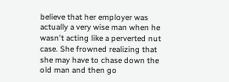believe that her employer was actually a very wise man when he wasn't acting like a perverted nut case. She frowned realizing that she may have to chase down the old man and then go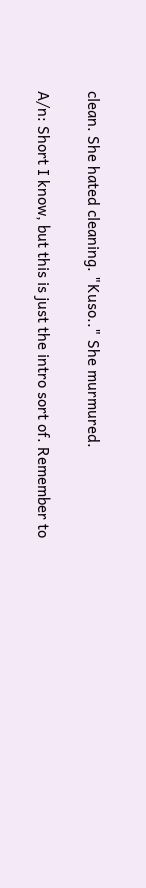clean. She hated cleaning. "Kuso.." She murmured.

A/n: Short I know, but this is just the intro sort of. Remember to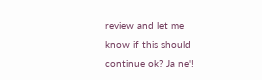review and let me know if this should continue ok? Ja ne'!